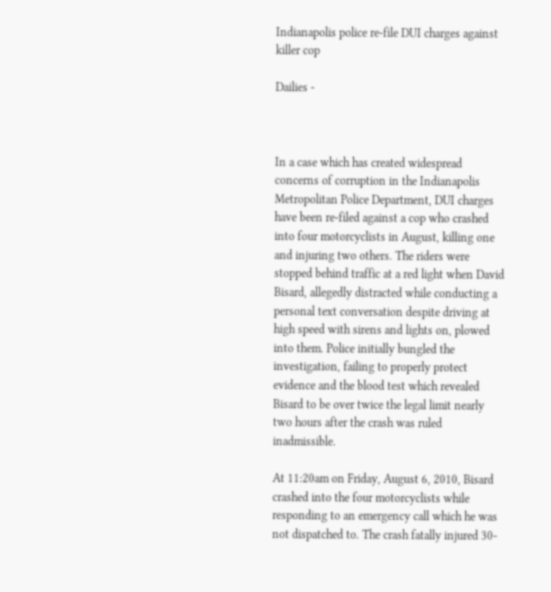Indianapolis police re-file DUI charges against killer cop

Dailies -



In a case which has created widespread concerns of corruption in the Indianapolis Metropolitan Police Department, DUI charges have been re-filed against a cop who crashed into four motorcyclists in August, killing one and injuring two others. The riders were stopped behind traffic at a red light when David Bisard, allegedly distracted while conducting a personal text conversation despite driving at high speed with sirens and lights on, plowed into them. Police initially bungled the investigation, failing to properly protect evidence and the blood test which revealed Bisard to be over twice the legal limit nearly two hours after the crash was ruled inadmissible.

At 11:20am on Friday, August 6, 2010, Bisard crashed into the four motorcyclists while responding to an emergency call which he was not dispatched to. The crash fatally injured 30-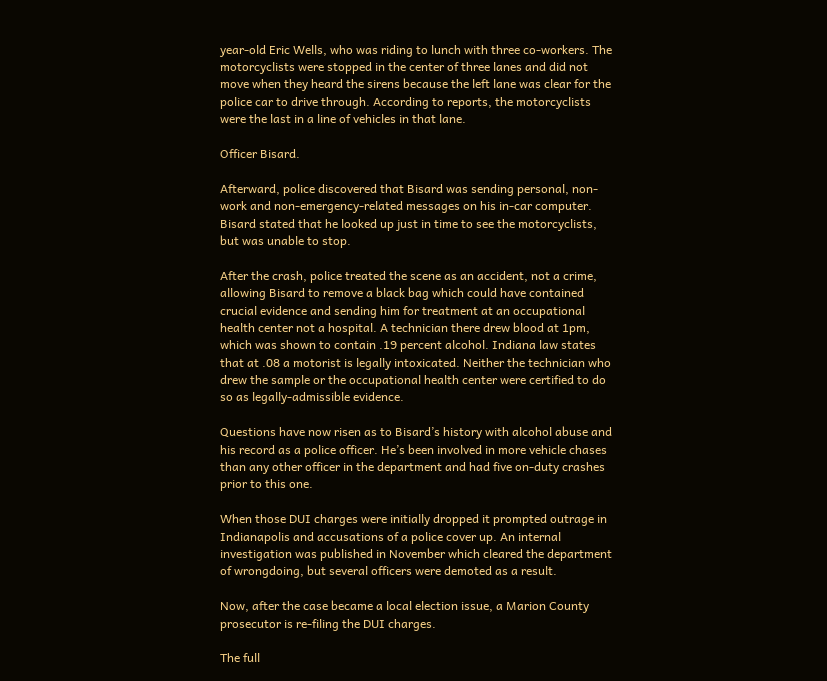year-old Eric Wells, who was riding to lunch with three co-workers. The motorcyclists were stopped in the center of three lanes and did not move when they heard the sirens because the left lane was clear for the police car to drive through. According to reports, the motorcyclists were the last in a line of vehicles in that lane.

Officer Bisard.

Afterward, police discovered that Bisard was sending personal, non-work and non-emergency-related messages on his in-car computer. Bisard stated that he looked up just in time to see the motorcyclists, but was unable to stop.

After the crash, police treated the scene as an accident, not a crime, allowing Bisard to remove a black bag which could have contained crucial evidence and sending him for treatment at an occupational health center not a hospital. A technician there drew blood at 1pm, which was shown to contain .19 percent alcohol. Indiana law states that at .08 a motorist is legally intoxicated. Neither the technician who drew the sample or the occupational health center were certified to do so as legally-admissible evidence.

Questions have now risen as to Bisard’s history with alcohol abuse and his record as a police officer. He’s been involved in more vehicle chases than any other officer in the department and had five on-duty crashes prior to this one.

When those DUI charges were initially dropped it prompted outrage in Indianapolis and accusations of a police cover up. An internal investigation was published in November which cleared the department of wrongdoing, but several officers were demoted as a result.

Now, after the case became a local election issue, a Marion County prosecutor is re-filing the DUI charges.

The full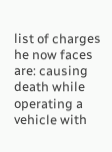list of charges he now faces are: causing death while operating a vehicle with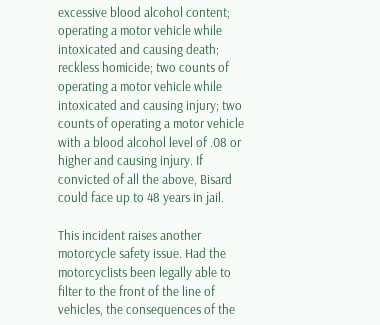excessive blood alcohol content; operating a motor vehicle while intoxicated and causing death; reckless homicide; two counts of operating a motor vehicle while intoxicated and causing injury; two counts of operating a motor vehicle with a blood alcohol level of .08 or higher and causing injury. If convicted of all the above, Bisard could face up to 48 years in jail.

This incident raises another motorcycle safety issue. Had the motorcyclists been legally able to filter to the front of the line of vehicles, the consequences of the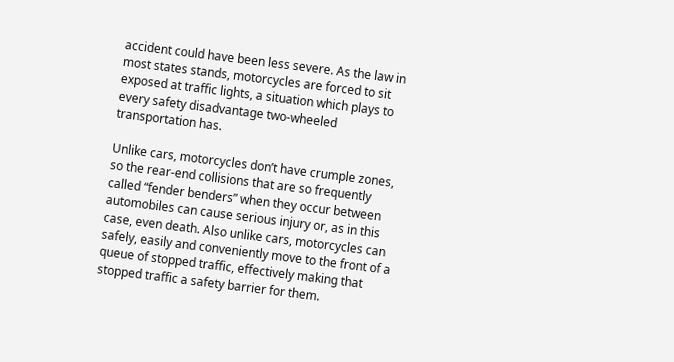accident could have been less severe. As the law in most states stands, motorcycles are forced to sit exposed at traffic lights, a situation which plays to every safety disadvantage two-wheeled transportation has.

Unlike cars, motorcycles don’t have crumple zones, so the rear-end collisions that are so frequently called “fender benders” when they occur between automobiles can cause serious injury or, as in this case, even death. Also unlike cars, motorcycles can safely, easily and conveniently move to the front of a queue of stopped traffic, effectively making that stopped traffic a safety barrier for them.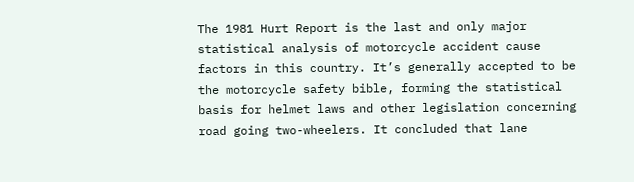The 1981 Hurt Report is the last and only major statistical analysis of motorcycle accident cause factors in this country. It’s generally accepted to be the motorcycle safety bible, forming the statistical basis for helmet laws and other legislation concerning road going two-wheelers. It concluded that lane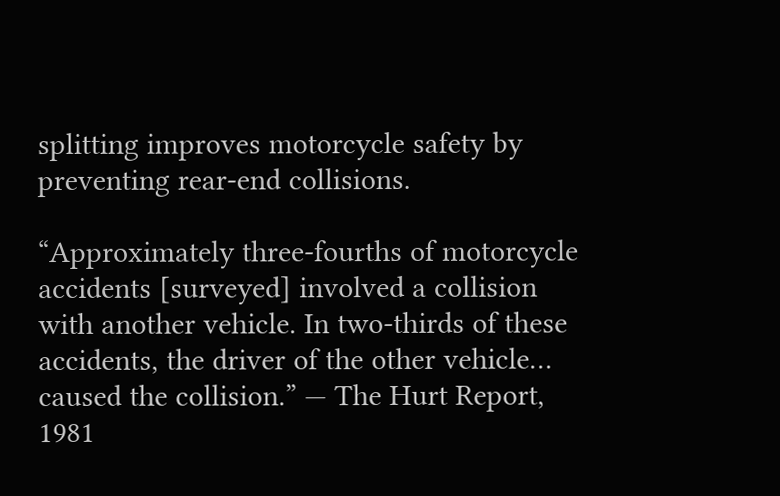splitting improves motorcycle safety by preventing rear-end collisions.

“Approximately three-fourths of motorcycle accidents [surveyed] involved a collision with another vehicle. In two-thirds of these accidents, the driver of the other vehicle… caused the collision.” — The Hurt Report, 1981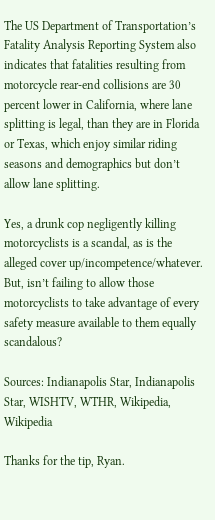The US Department of Transportation’s Fatality Analysis Reporting System also indicates that fatalities resulting from motorcycle rear-end collisions are 30 percent lower in California, where lane splitting is legal, than they are in Florida or Texas, which enjoy similar riding seasons and demographics but don’t allow lane splitting.

Yes, a drunk cop negligently killing motorcyclists is a scandal, as is the alleged cover up/incompetence/whatever. But, isn’t failing to allow those motorcyclists to take advantage of every safety measure available to them equally scandalous?

Sources: Indianapolis Star, Indianapolis Star, WISHTV, WTHR, Wikipedia, Wikipedia

Thanks for the tip, Ryan.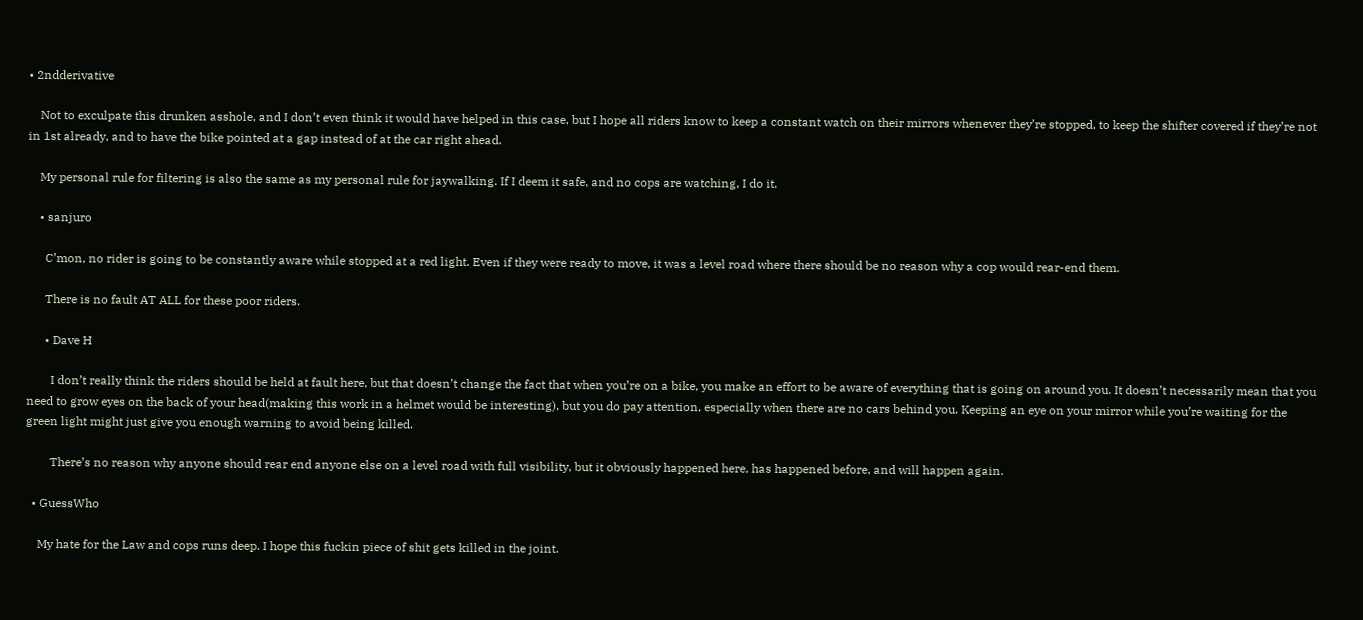• 2ndderivative

    Not to exculpate this drunken asshole, and I don’t even think it would have helped in this case, but I hope all riders know to keep a constant watch on their mirrors whenever they’re stopped, to keep the shifter covered if they’re not in 1st already, and to have the bike pointed at a gap instead of at the car right ahead.

    My personal rule for filtering is also the same as my personal rule for jaywalking. If I deem it safe, and no cops are watching, I do it.

    • sanjuro

      C’mon, no rider is going to be constantly aware while stopped at a red light. Even if they were ready to move, it was a level road where there should be no reason why a cop would rear-end them.

      There is no fault AT ALL for these poor riders.

      • Dave H

        I don’t really think the riders should be held at fault here, but that doesn’t change the fact that when you’re on a bike, you make an effort to be aware of everything that is going on around you. It doesn’t necessarily mean that you need to grow eyes on the back of your head(making this work in a helmet would be interesting), but you do pay attention, especially when there are no cars behind you. Keeping an eye on your mirror while you’re waiting for the green light might just give you enough warning to avoid being killed.

        There’s no reason why anyone should rear end anyone else on a level road with full visibility, but it obviously happened here, has happened before, and will happen again.

  • GuessWho

    My hate for the Law and cops runs deep. I hope this fuckin piece of shit gets killed in the joint.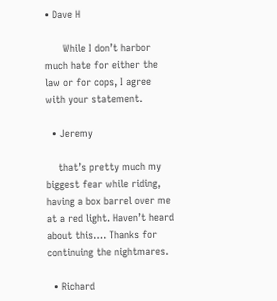• Dave H

      While I don’t harbor much hate for either the law or for cops, I agree with your statement.

  • Jeremy

    that’s pretty much my biggest fear while riding, having a box barrel over me at a red light. Haven’t heard about this…. Thanks for continuing the nightmares.

  • Richard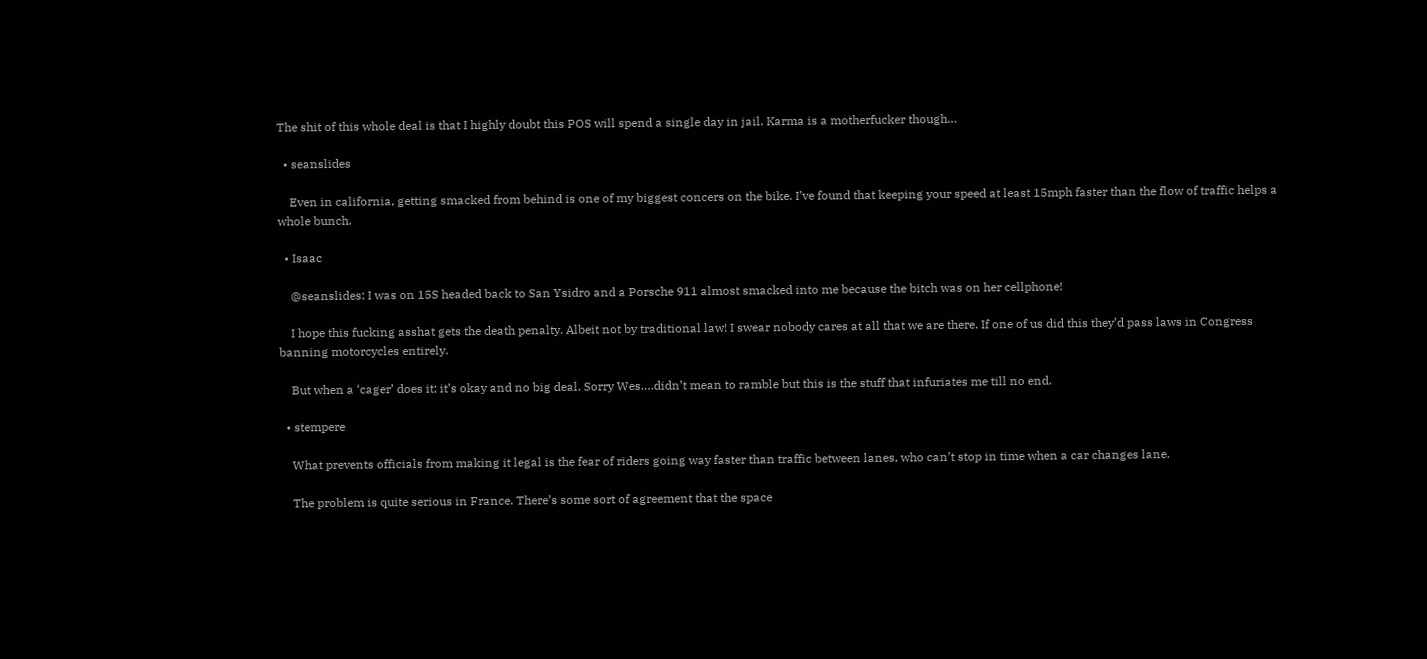The shit of this whole deal is that I highly doubt this POS will spend a single day in jail. Karma is a motherfucker though…

  • seanslides

    Even in california, getting smacked from behind is one of my biggest concers on the bike. I’ve found that keeping your speed at least 15mph faster than the flow of traffic helps a whole bunch.

  • Isaac

    @seanslides: I was on 15S headed back to San Ysidro and a Porsche 911 almost smacked into me because the bitch was on her cellphone!

    I hope this fucking asshat gets the death penalty. Albeit not by traditional law! I swear nobody cares at all that we are there. If one of us did this they’d pass laws in Congress banning motorcycles entirely.

    But when a ‘cager’ does it; it’s okay and no big deal. Sorry Wes….didn’t mean to ramble but this is the stuff that infuriates me till no end.

  • stempere

    What prevents officials from making it legal is the fear of riders going way faster than traffic between lanes, who can’t stop in time when a car changes lane.

    The problem is quite serious in France. There’s some sort of agreement that the space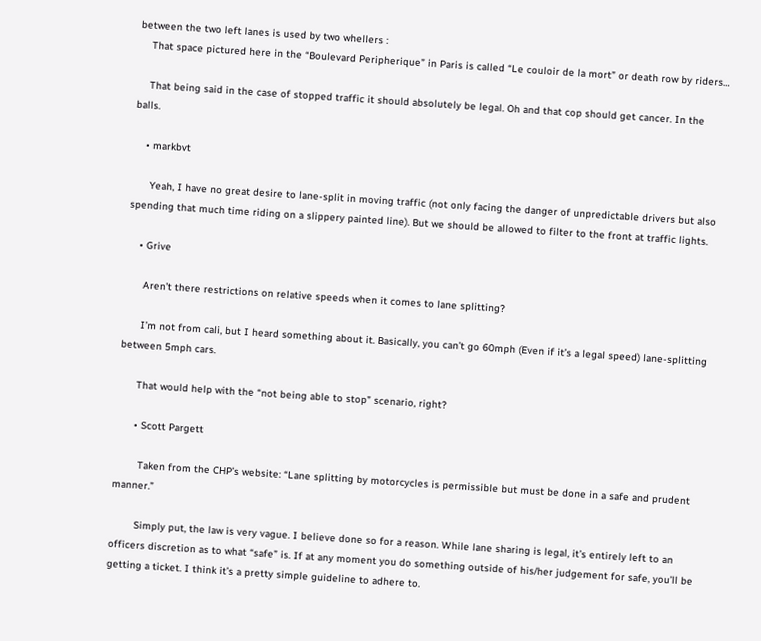between the two left lanes is used by two whellers :
    That space pictured here in the “Boulevard Peripherique” in Paris is called “Le couloir de la mort” or death row by riders…

    That being said in the case of stopped traffic it should absolutely be legal. Oh and that cop should get cancer. In the balls.

    • markbvt

      Yeah, I have no great desire to lane-split in moving traffic (not only facing the danger of unpredictable drivers but also spending that much time riding on a slippery painted line). But we should be allowed to filter to the front at traffic lights.

    • Grive

      Aren’t there restrictions on relative speeds when it comes to lane splitting?

      I’m not from cali, but I heard something about it. Basically, you can’t go 60mph (Even if it’s a legal speed) lane-splitting between 5mph cars.

      That would help with the “not being able to stop” scenario, right?

      • Scott Pargett

        Taken from the CHP’s website: “Lane splitting by motorcycles is permissible but must be done in a safe and prudent manner.”

        Simply put, the law is very vague. I believe done so for a reason. While lane sharing is legal, it’s entirely left to an officers discretion as to what “safe” is. If at any moment you do something outside of his/her judgement for safe, you’ll be getting a ticket. I think it’s a pretty simple guideline to adhere to.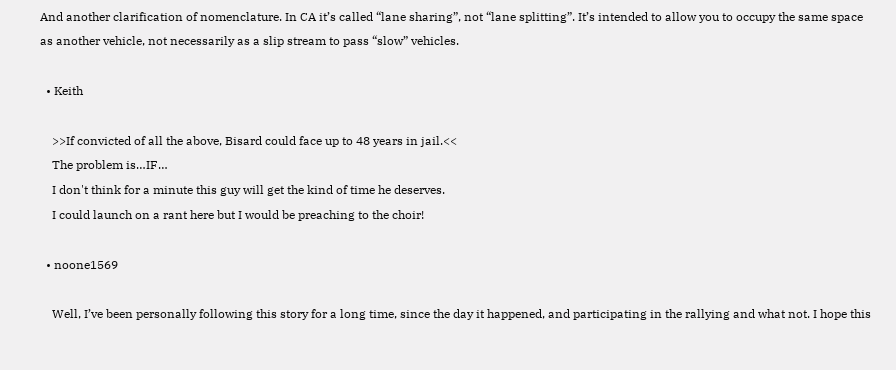And another clarification of nomenclature. In CA it’s called “lane sharing”, not “lane splitting”. It’s intended to allow you to occupy the same space as another vehicle, not necessarily as a slip stream to pass “slow” vehicles.

  • Keith

    >>If convicted of all the above, Bisard could face up to 48 years in jail.<<
    The problem is…IF…
    I don't think for a minute this guy will get the kind of time he deserves.
    I could launch on a rant here but I would be preaching to the choir!

  • noone1569

    Well, I’ve been personally following this story for a long time, since the day it happened, and participating in the rallying and what not. I hope this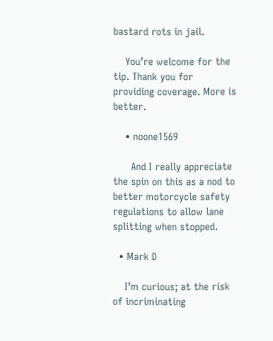bastard rots in jail.

    You’re welcome for the tip. Thank you for providing coverage. More is better.

    • noone1569

      And I really appreciate the spin on this as a nod to better motorcycle safety regulations to allow lane splitting when stopped.

  • Mark D

    I’m curious; at the risk of incriminating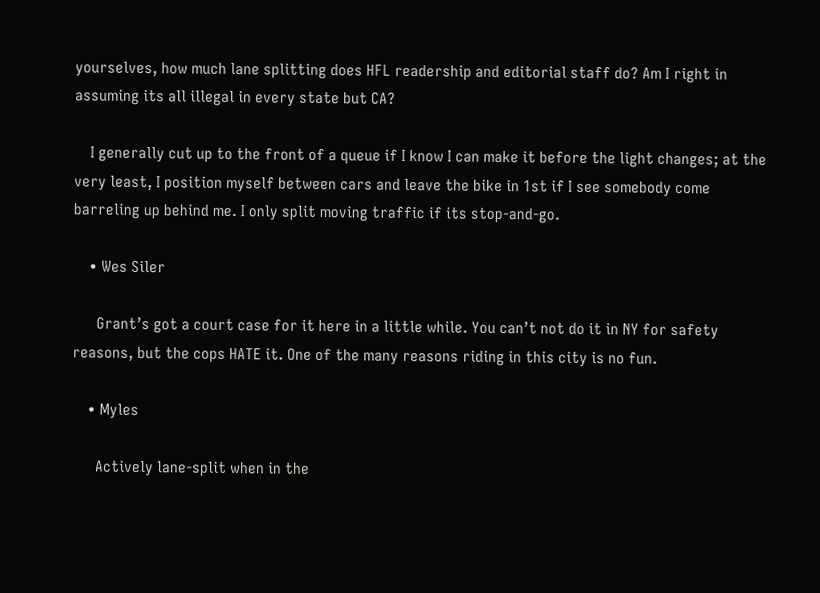yourselves, how much lane splitting does HFL readership and editorial staff do? Am I right in assuming its all illegal in every state but CA?

    I generally cut up to the front of a queue if I know I can make it before the light changes; at the very least, I position myself between cars and leave the bike in 1st if I see somebody come barreling up behind me. I only split moving traffic if its stop-and-go.

    • Wes Siler

      Grant’s got a court case for it here in a little while. You can’t not do it in NY for safety reasons, but the cops HATE it. One of the many reasons riding in this city is no fun.

    • Myles

      Actively lane-split when in the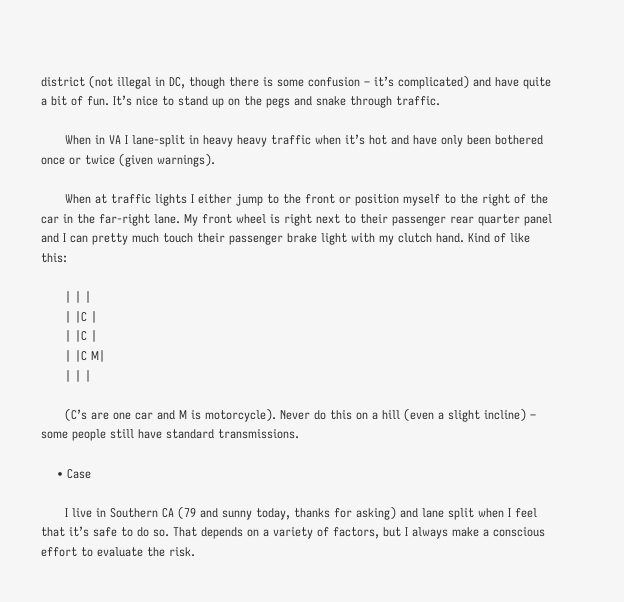district (not illegal in DC, though there is some confusion – it’s complicated) and have quite a bit of fun. It’s nice to stand up on the pegs and snake through traffic.

      When in VA I lane-split in heavy heavy traffic when it’s hot and have only been bothered once or twice (given warnings).

      When at traffic lights I either jump to the front or position myself to the right of the car in the far-right lane. My front wheel is right next to their passenger rear quarter panel and I can pretty much touch their passenger brake light with my clutch hand. Kind of like this:

      | | |
      | |C |
      | |C |
      | |C M|
      | | |

      (C’s are one car and M is motorcycle). Never do this on a hill (even a slight incline) – some people still have standard transmissions.

    • Case

      I live in Southern CA (79 and sunny today, thanks for asking) and lane split when I feel that it’s safe to do so. That depends on a variety of factors, but I always make a conscious effort to evaluate the risk.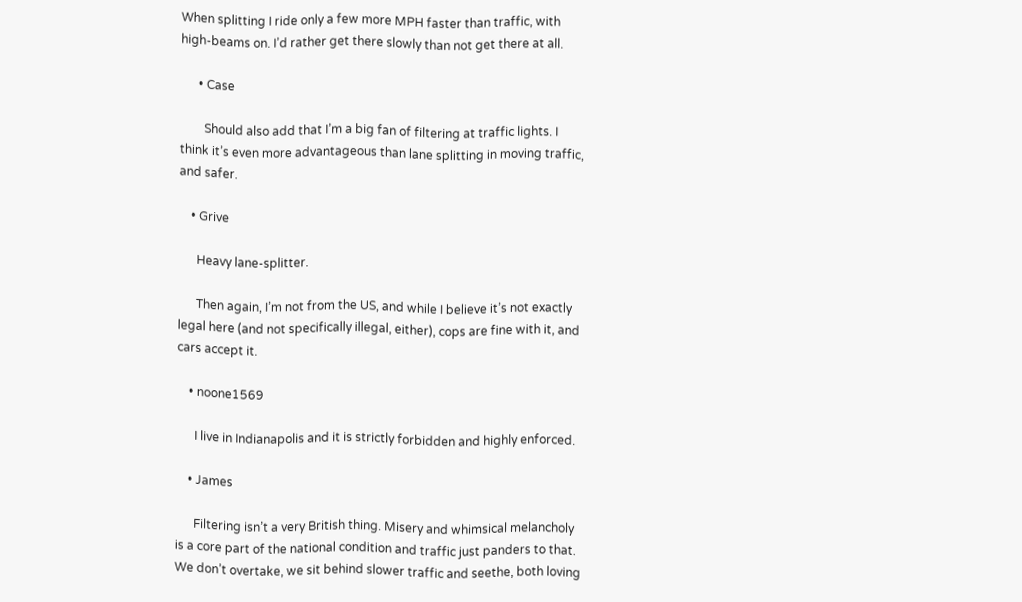When splitting I ride only a few more MPH faster than traffic, with high-beams on. I’d rather get there slowly than not get there at all.

      • Case

        Should also add that I’m a big fan of filtering at traffic lights. I think it’s even more advantageous than lane splitting in moving traffic, and safer.

    • Grive

      Heavy lane-splitter.

      Then again, I’m not from the US, and while I believe it’s not exactly legal here (and not specifically illegal, either), cops are fine with it, and cars accept it.

    • noone1569

      I live in Indianapolis and it is strictly forbidden and highly enforced.

    • James

      Filtering isn’t a very British thing. Misery and whimsical melancholy is a core part of the national condition and traffic just panders to that. We don’t overtake, we sit behind slower traffic and seethe, both loving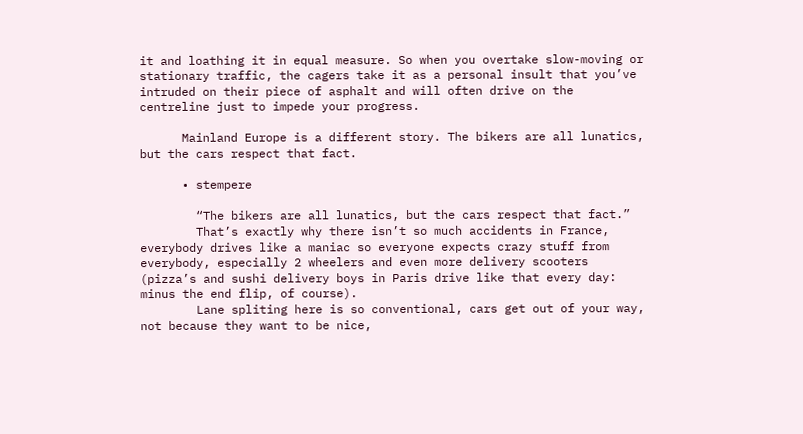it and loathing it in equal measure. So when you overtake slow-moving or stationary traffic, the cagers take it as a personal insult that you’ve intruded on their piece of asphalt and will often drive on the centreline just to impede your progress.

      Mainland Europe is a different story. The bikers are all lunatics, but the cars respect that fact.

      • stempere

        “The bikers are all lunatics, but the cars respect that fact.”
        That’s exactly why there isn’t so much accidents in France, everybody drives like a maniac so everyone expects crazy stuff from everybody, especially 2 wheelers and even more delivery scooters (pizza’s and sushi delivery boys in Paris drive like that every day: minus the end flip, of course).
        Lane spliting here is so conventional, cars get out of your way, not because they want to be nice,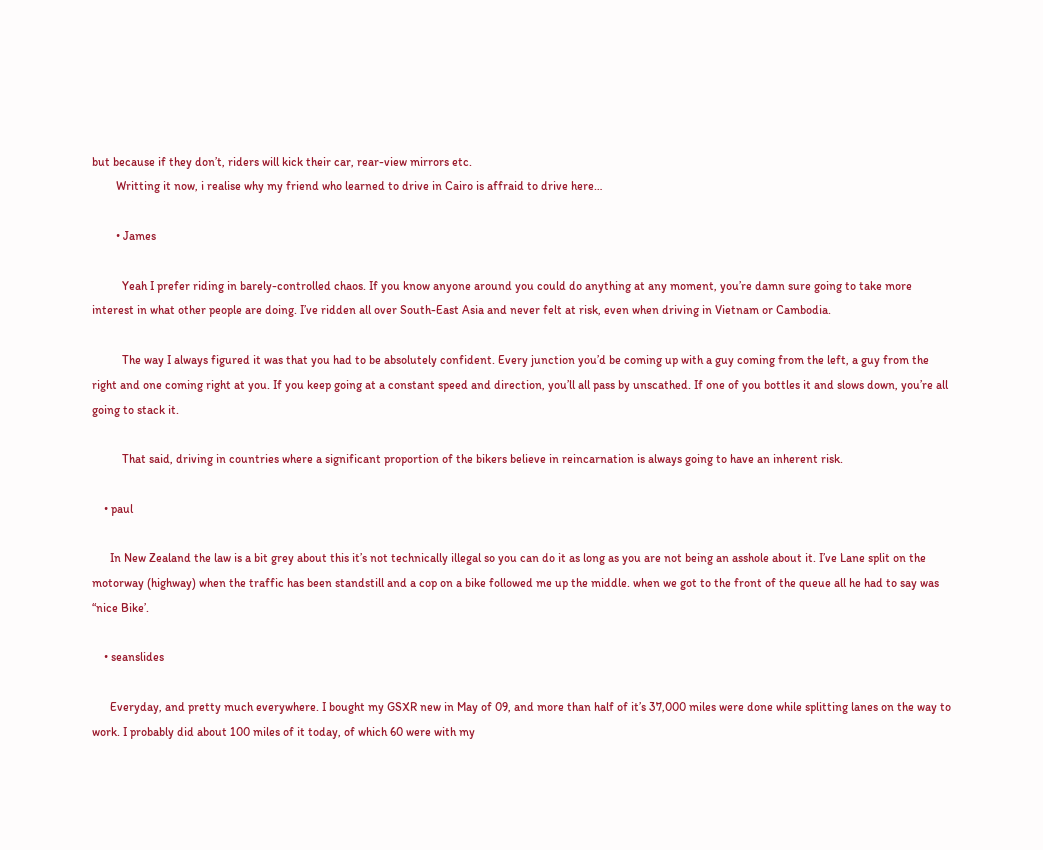but because if they don’t, riders will kick their car, rear-view mirrors etc.
        Writting it now, i realise why my friend who learned to drive in Cairo is affraid to drive here…

        • James

          Yeah I prefer riding in barely-controlled chaos. If you know anyone around you could do anything at any moment, you’re damn sure going to take more interest in what other people are doing. I’ve ridden all over South-East Asia and never felt at risk, even when driving in Vietnam or Cambodia.

          The way I always figured it was that you had to be absolutely confident. Every junction you’d be coming up with a guy coming from the left, a guy from the right and one coming right at you. If you keep going at a constant speed and direction, you’ll all pass by unscathed. If one of you bottles it and slows down, you’re all going to stack it.

          That said, driving in countries where a significant proportion of the bikers believe in reincarnation is always going to have an inherent risk.

    • paul

      In New Zealand the law is a bit grey about this it’s not technically illegal so you can do it as long as you are not being an asshole about it. I’ve Lane split on the motorway (highway) when the traffic has been standstill and a cop on a bike followed me up the middle. when we got to the front of the queue all he had to say was “nice Bike’.

    • seanslides

      Everyday, and pretty much everywhere. I bought my GSXR new in May of 09, and more than half of it’s 37,000 miles were done while splitting lanes on the way to work. I probably did about 100 miles of it today, of which 60 were with my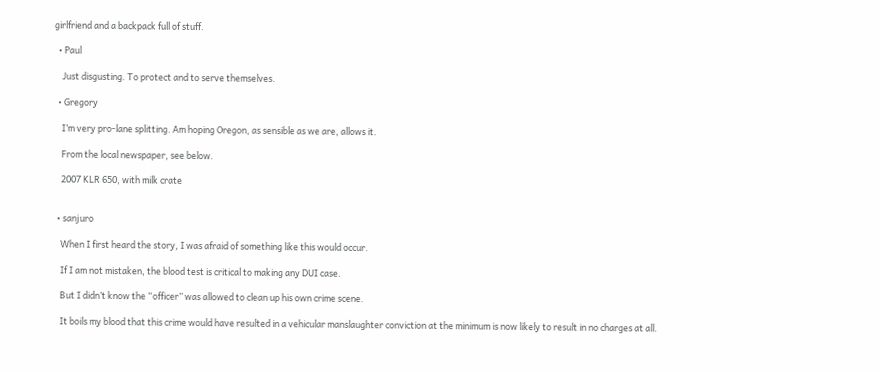girlfriend and a backpack full of stuff.

  • Paul

    Just disgusting. To protect and to serve themselves.

  • Gregory

    I’m very pro-lane splitting. Am hoping Oregon, as sensible as we are, allows it.

    From the local newspaper, see below.

    2007 KLR 650, with milk crate


  • sanjuro

    When I first heard the story, I was afraid of something like this would occur.

    If I am not mistaken, the blood test is critical to making any DUI case.

    But I didn’t know the “officer” was allowed to clean up his own crime scene.

    It boils my blood that this crime would have resulted in a vehicular manslaughter conviction at the minimum is now likely to result in no charges at all.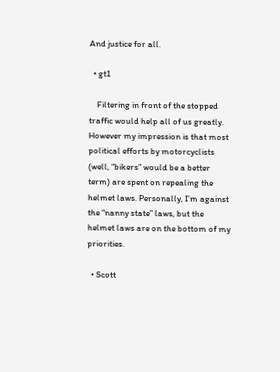And justice for all.

  • gt1

    Filtering in front of the stopped traffic would help all of us greatly. However my impression is that most political efforts by motorcyclists (well, “bikers” would be a better term) are spent on repealing the helmet laws. Personally, I’m against the “nanny state” laws, but the helmet laws are on the bottom of my priorities.

  • Scott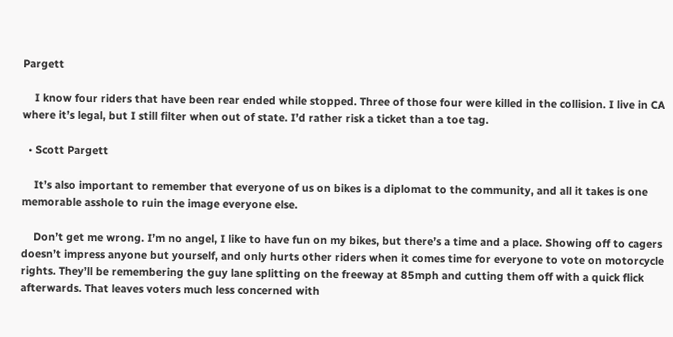Pargett

    I know four riders that have been rear ended while stopped. Three of those four were killed in the collision. I live in CA where it’s legal, but I still filter when out of state. I’d rather risk a ticket than a toe tag.

  • Scott Pargett

    It’s also important to remember that everyone of us on bikes is a diplomat to the community, and all it takes is one memorable asshole to ruin the image everyone else.

    Don’t get me wrong. I’m no angel, I like to have fun on my bikes, but there’s a time and a place. Showing off to cagers doesn’t impress anyone but yourself, and only hurts other riders when it comes time for everyone to vote on motorcycle rights. They’ll be remembering the guy lane splitting on the freeway at 85mph and cutting them off with a quick flick afterwards. That leaves voters much less concerned with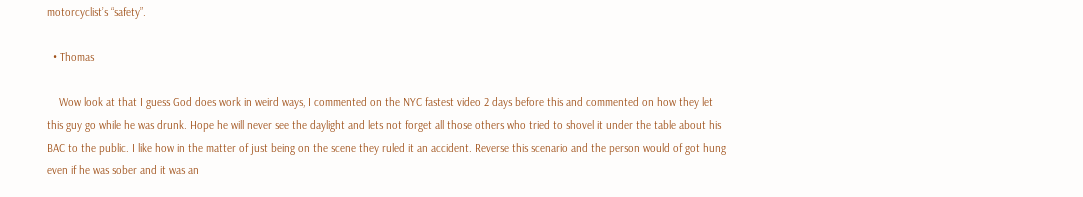motorcyclist’s “safety”.

  • Thomas

    Wow look at that I guess God does work in weird ways, I commented on the NYC fastest video 2 days before this and commented on how they let this guy go while he was drunk. Hope he will never see the daylight and lets not forget all those others who tried to shovel it under the table about his BAC to the public. I like how in the matter of just being on the scene they ruled it an accident. Reverse this scenario and the person would of got hung even if he was sober and it was an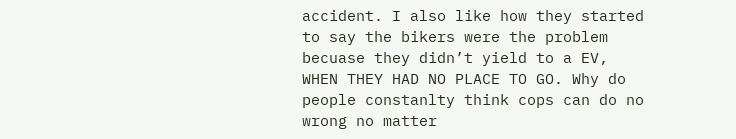accident. I also like how they started to say the bikers were the problem becuase they didn’t yield to a EV, WHEN THEY HAD NO PLACE TO GO. Why do people constanlty think cops can do no wrong no matter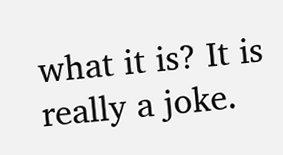what it is? It is really a joke.